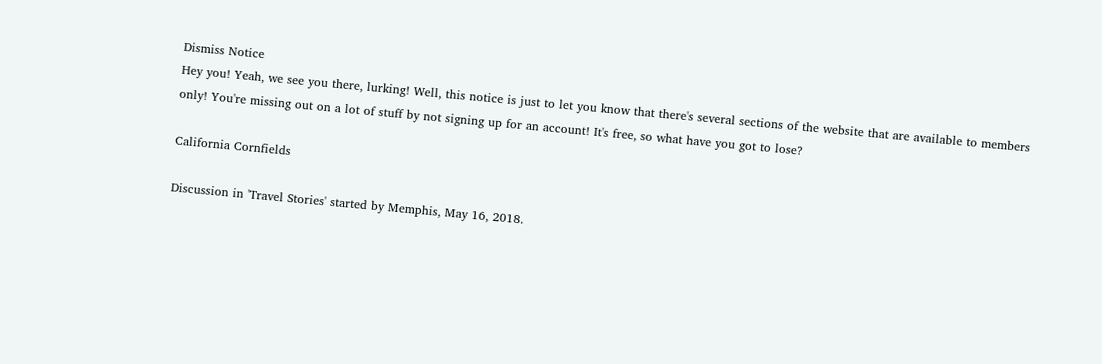Dismiss Notice
Hey you! Yeah, we see you there, lurking! Well, this notice is just to let you know that there's several sections of the website that are available to members only! You're missing out on a lot of stuff by not signing up for an account! It's free, so what have you got to lose?

California Cornfields

Discussion in 'Travel Stories' started by Memphis, May 16, 2018.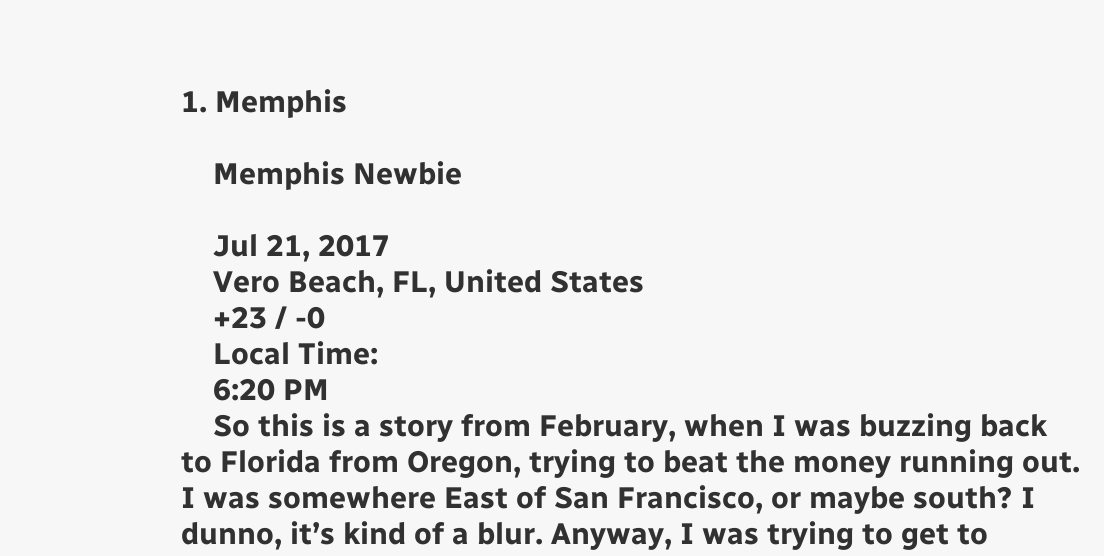1. Memphis

    Memphis Newbie

    Jul 21, 2017
    Vero Beach, FL, United States
    +23 / -0
    Local Time:
    6:20 PM
    So this is a story from February, when I was buzzing back to Florida from Oregon, trying to beat the money running out. I was somewhere East of San Francisco, or maybe south? I dunno, it’s kind of a blur. Anyway, I was trying to get to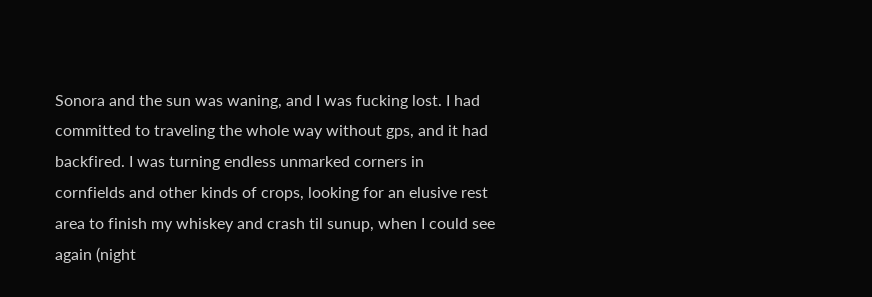Sonora and the sun was waning, and I was fucking lost. I had committed to traveling the whole way without gps, and it had backfired. I was turning endless unmarked corners in cornfields and other kinds of crops, looking for an elusive rest area to finish my whiskey and crash til sunup, when I could see again (night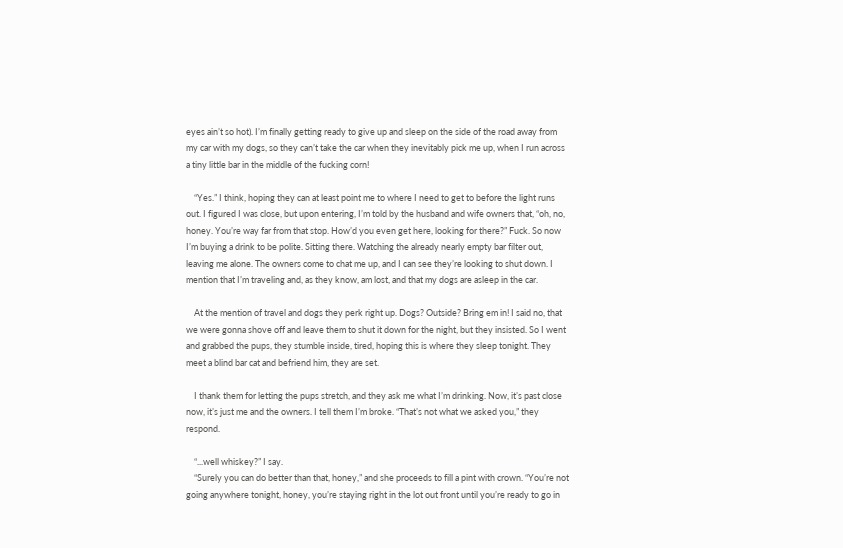eyes ain’t so hot). I’m finally getting ready to give up and sleep on the side of the road away from my car with my dogs, so they can’t take the car when they inevitably pick me up, when I run across a tiny little bar in the middle of the fucking corn!

    “Yes.” I think, hoping they can at least point me to where I need to get to before the light runs out. I figured I was close, but upon entering, I’m told by the husband and wife owners that, “oh, no, honey. You’re way far from that stop. How’d you even get here, looking for there?” Fuck. So now I’m buying a drink to be polite. Sitting there. Watching the already nearly empty bar filter out, leaving me alone. The owners come to chat me up, and I can see they’re looking to shut down. I mention that I’m traveling and, as they know, am lost, and that my dogs are asleep in the car.

    At the mention of travel and dogs they perk right up. Dogs? Outside? Bring em in! I said no, that we were gonna shove off and leave them to shut it down for the night, but they insisted. So I went and grabbed the pups, they stumble inside, tired, hoping this is where they sleep tonight. They meet a blind bar cat and befriend him, they are set.

    I thank them for letting the pups stretch, and they ask me what I’m drinking. Now, it’s past close now, it’s just me and the owners. I tell them I’m broke. “That’s not what we asked you,” they respond.

    “...well whiskey?” I say.
    “Surely you can do better than that, honey,” and she proceeds to fill a pint with crown. “You’re not going anywhere tonight, honey, you’re staying right in the lot out front until you’re ready to go in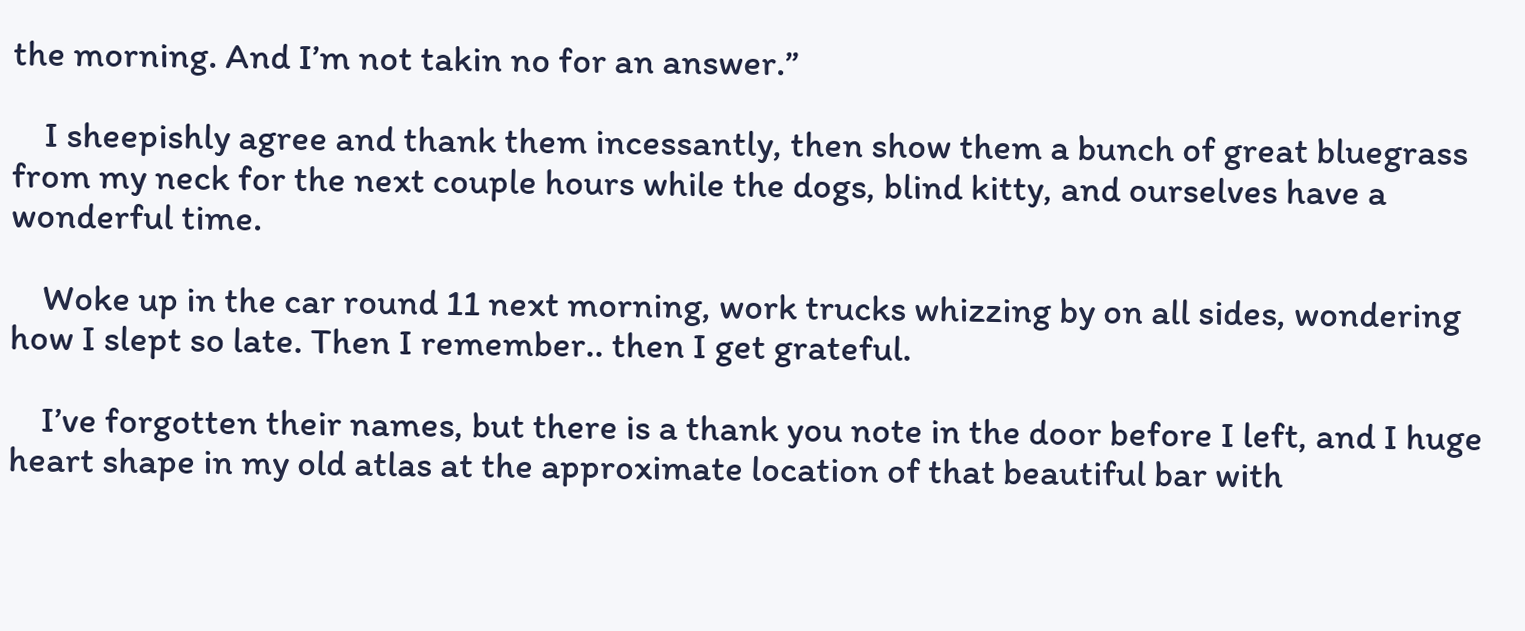the morning. And I’m not takin no for an answer.”

    I sheepishly agree and thank them incessantly, then show them a bunch of great bluegrass from my neck for the next couple hours while the dogs, blind kitty, and ourselves have a wonderful time.

    Woke up in the car round 11 next morning, work trucks whizzing by on all sides, wondering how I slept so late. Then I remember.. then I get grateful.

    I’ve forgotten their names, but there is a thank you note in the door before I left, and I huge heart shape in my old atlas at the approximate location of that beautiful bar with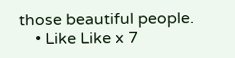those beautiful people.
    • Like Like x 7